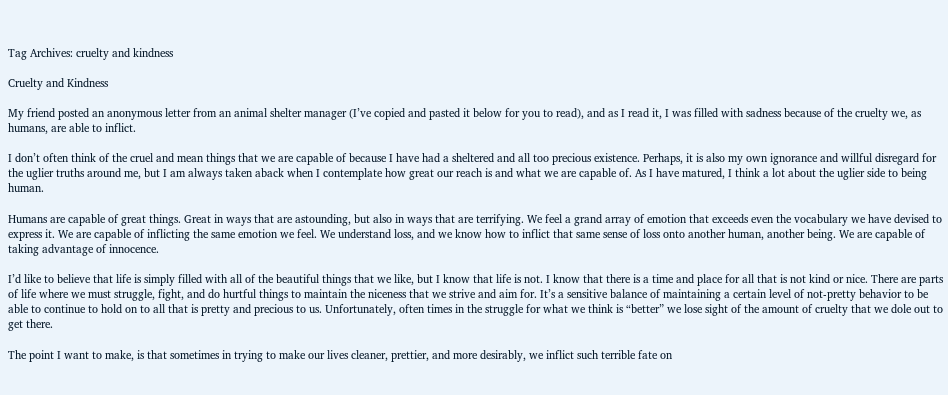Tag Archives: cruelty and kindness

Cruelty and Kindness

My friend posted an anonymous letter from an animal shelter manager (I’ve copied and pasted it below for you to read), and as I read it, I was filled with sadness because of the cruelty we, as humans, are able to inflict.

I don’t often think of the cruel and mean things that we are capable of because I have had a sheltered and all too precious existence. Perhaps, it is also my own ignorance and willful disregard for the uglier truths around me, but I am always taken aback when I contemplate how great our reach is and what we are capable of. As I have matured, I think a lot about the uglier side to being human.

Humans are capable of great things. Great in ways that are astounding, but also in ways that are terrifying. We feel a grand array of emotion that exceeds even the vocabulary we have devised to express it. We are capable of inflicting the same emotion we feel. We understand loss, and we know how to inflict that same sense of loss onto another human, another being. We are capable of taking advantage of innocence.

I’d like to believe that life is simply filled with all of the beautiful things that we like, but I know that life is not. I know that there is a time and place for all that is not kind or nice. There are parts of life where we must struggle, fight, and do hurtful things to maintain the niceness that we strive and aim for. It’s a sensitive balance of maintaining a certain level of not-pretty behavior to be able to continue to hold on to all that is pretty and precious to us. Unfortunately, often times in the struggle for what we think is “better” we lose sight of the amount of cruelty that we dole out to get there.

The point I want to make, is that sometimes in trying to make our lives cleaner, prettier, and more desirably, we inflict such terrible fate on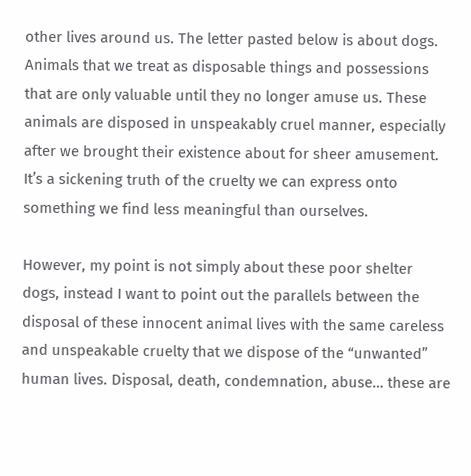other lives around us. The letter pasted below is about dogs. Animals that we treat as disposable things and possessions that are only valuable until they no longer amuse us. These animals are disposed in unspeakably cruel manner, especially after we brought their existence about for sheer amusement. It’s a sickening truth of the cruelty we can express onto something we find less meaningful than ourselves.

However, my point is not simply about these poor shelter dogs, instead I want to point out the parallels between the disposal of these innocent animal lives with the same careless and unspeakable cruelty that we dispose of the “unwanted” human lives. Disposal, death, condemnation, abuse… these are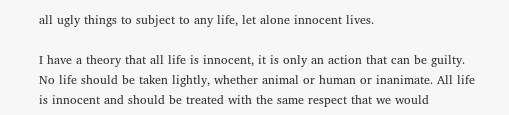all ugly things to subject to any life, let alone innocent lives.

I have a theory that all life is innocent, it is only an action that can be guilty. No life should be taken lightly, whether animal or human or inanimate. All life is innocent and should be treated with the same respect that we would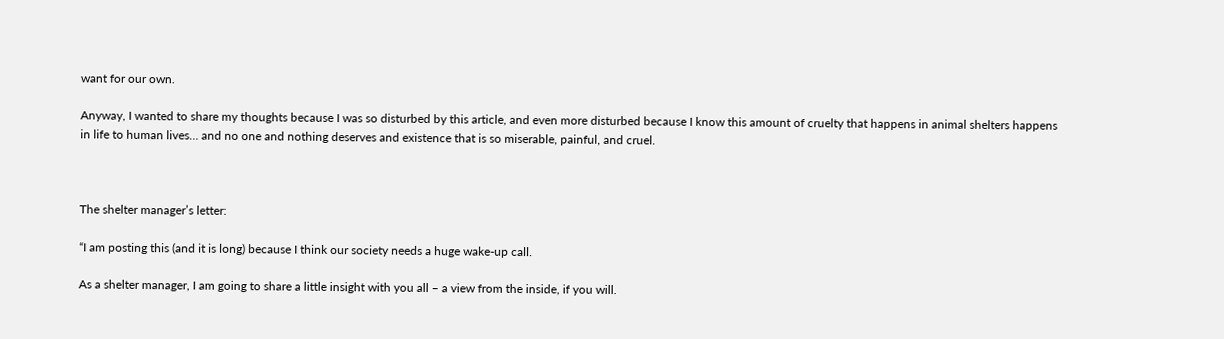want for our own.

Anyway, I wanted to share my thoughts because I was so disturbed by this article, and even more disturbed because I know this amount of cruelty that happens in animal shelters happens in life to human lives… and no one and nothing deserves and existence that is so miserable, painful, and cruel.



The shelter manager’s letter:

“I am posting this (and it is long) because I think our society needs a huge wake-up call.

As a shelter manager, I am going to share a little insight with you all – a view from the inside, if you will.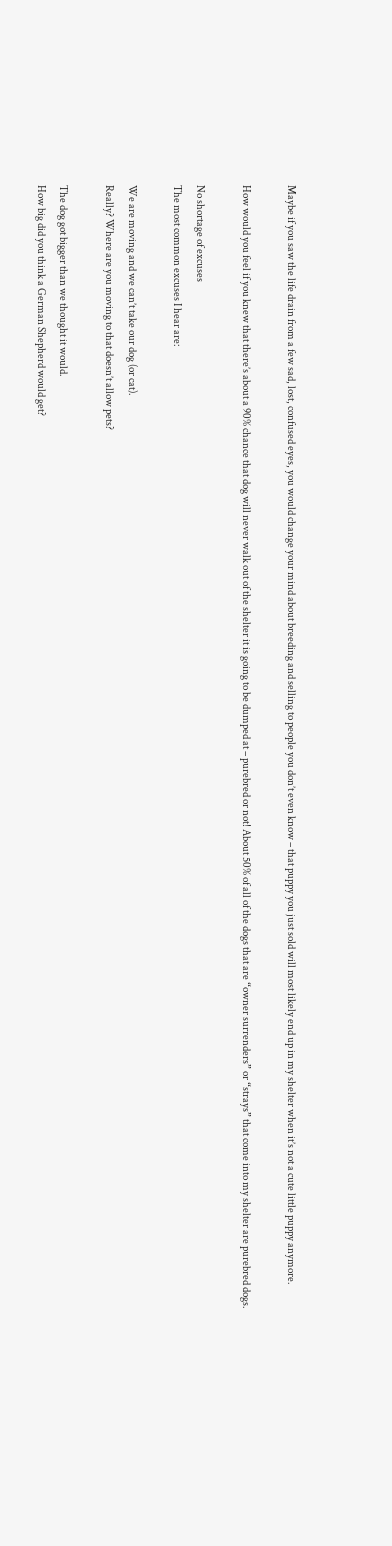Maybe if you saw the life drain from a few sad, lost, confused eyes, you would change your mind about breeding and selling to people you don’t even know – that puppy you just sold will most likely end up in my shelter when it’s not a cute little puppy anymore.

How would you feel if you knew that there’s about a 90% chance that dog will never walk out of the shelter it is going to be dumped at – purebred or not! About 50% of all of the dogs that are “owner surrenders” or “strays” that come into my shelter are purebred dogs.

No shortage of excuses
The most common excuses I hear are:

We are moving and we can’t take our dog (or cat).
Really? Where are you moving to that doesn’t allow pets?

The dog got bigger than we thought it would.
How big did you think a German Shepherd would get?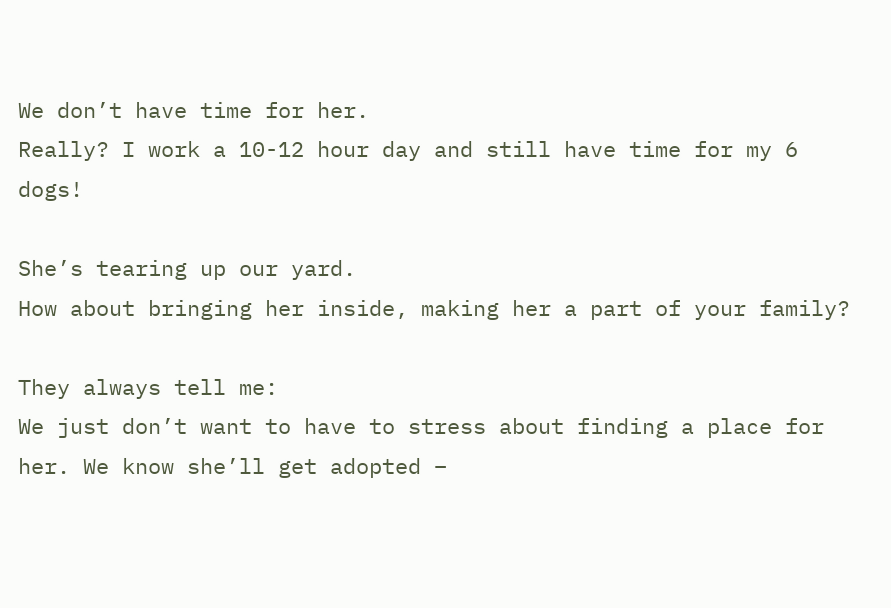We don’t have time for her.
Really? I work a 10-12 hour day and still have time for my 6 dogs!

She’s tearing up our yard.
How about bringing her inside, making her a part of your family?

They always tell me:
We just don’t want to have to stress about finding a place for her. We know she’ll get adopted –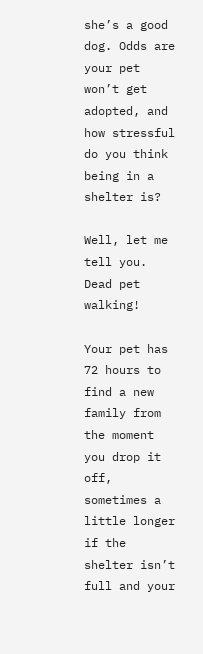she’s a good dog. Odds are your pet won’t get adopted, and how stressful do you think being in a shelter is?

Well, let me tell you. Dead pet walking!

Your pet has 72 hours to find a new family from the moment you drop it off, sometimes a little longer if the shelter isn’t full and your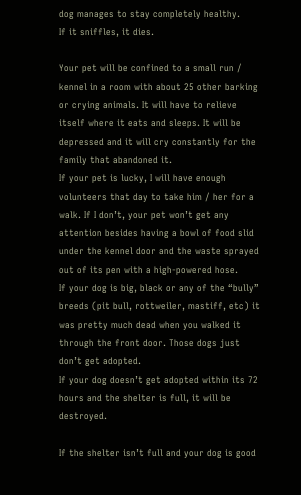dog manages to stay completely healthy.
If it sniffles, it dies.

Your pet will be confined to a small run / kennel in a room with about 25 other barking or crying animals. It will have to relieve itself where it eats and sleeps. It will be depressed and it will cry constantly for the family that abandoned it.
If your pet is lucky, I will have enough volunteers that day to take him / her for a walk. If I don’t, your pet won’t get any attention besides having a bowl of food slid under the kennel door and the waste sprayed out of its pen with a high-powered hose.
If your dog is big, black or any of the “bully” breeds (pit bull, rottweiler, mastiff, etc) it was pretty much dead when you walked it through the front door. Those dogs just don’t get adopted.
If your dog doesn’t get adopted within its 72 hours and the shelter is full, it will be destroyed.

If the shelter isn’t full and your dog is good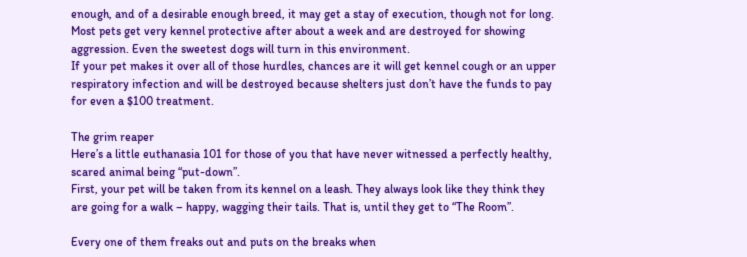enough, and of a desirable enough breed, it may get a stay of execution, though not for long. Most pets get very kennel protective after about a week and are destroyed for showing aggression. Even the sweetest dogs will turn in this environment.
If your pet makes it over all of those hurdles, chances are it will get kennel cough or an upper respiratory infection and will be destroyed because shelters just don’t have the funds to pay for even a $100 treatment.

The grim reaper
Here’s a little euthanasia 101 for those of you that have never witnessed a perfectly healthy, scared animal being “put-down”.
First, your pet will be taken from its kennel on a leash. They always look like they think they are going for a walk – happy, wagging their tails. That is, until they get to “The Room”.

Every one of them freaks out and puts on the breaks when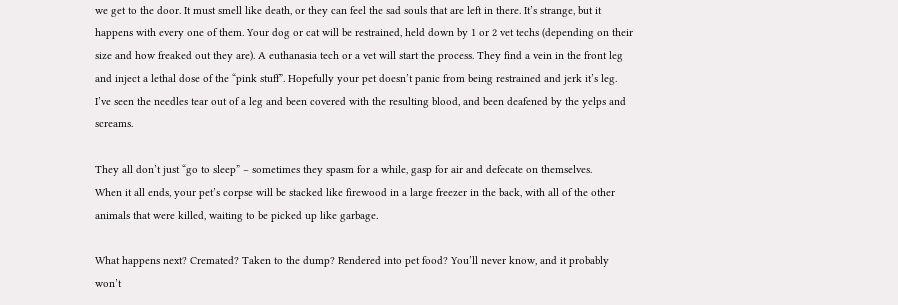we get to the door. It must smell like death, or they can feel the sad souls that are left in there. It’s strange, but it happens with every one of them. Your dog or cat will be restrained, held down by 1 or 2 vet techs (depending on their size and how freaked out they are). A euthanasia tech or a vet will start the process. They find a vein in the front leg and inject a lethal dose of the “pink stuff”. Hopefully your pet doesn’t panic from being restrained and jerk it’s leg. I’ve seen the needles tear out of a leg and been covered with the resulting blood, and been deafened by the yelps and screams.

They all don’t just “go to sleep” – sometimes they spasm for a while, gasp for air and defecate on themselves.
When it all ends, your pet’s corpse will be stacked like firewood in a large freezer in the back, with all of the other animals that were killed, waiting to be picked up like garbage.

What happens next? Cremated? Taken to the dump? Rendered into pet food? You’ll never know, and it probably won’t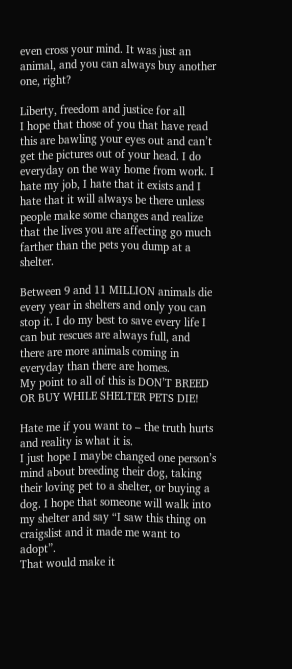even cross your mind. It was just an animal, and you can always buy another one, right?

Liberty, freedom and justice for all
I hope that those of you that have read this are bawling your eyes out and can’t get the pictures out of your head. I do everyday on the way home from work. I hate my job, I hate that it exists and I hate that it will always be there unless people make some changes and realize that the lives you are affecting go much farther than the pets you dump at a shelter.

Between 9 and 11 MILLION animals die every year in shelters and only you can stop it. I do my best to save every life I can but rescues are always full, and there are more animals coming in everyday than there are homes.
My point to all of this is DON’T BREED OR BUY WHILE SHELTER PETS DIE!

Hate me if you want to – the truth hurts and reality is what it is.
I just hope I maybe changed one person’s mind about breeding their dog, taking their loving pet to a shelter, or buying a dog. I hope that someone will walk into my shelter and say “I saw this thing on craigslist and it made me want to adopt”.
That would make it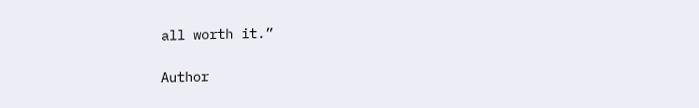all worth it.”

Author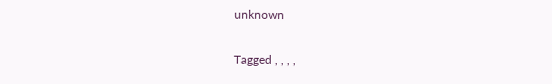unknown

Tagged , , , ,